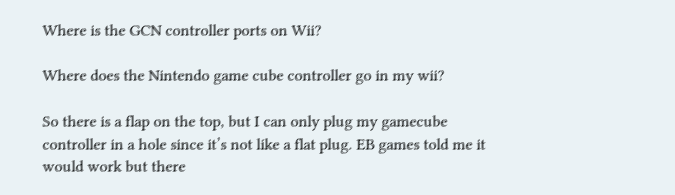Where is the GCN controller ports on Wii?

Where does the Nintendo game cube controller go in my wii?

So there is a flap on the top, but I can only plug my gamecube controller in a hole since it’s not like a flat plug. EB games told me it would work but there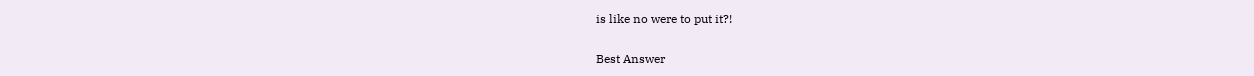is like no were to put it?!

Best Answer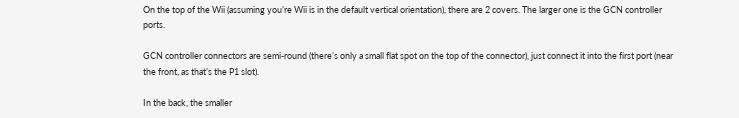On the top of the Wii (assuming you’re Wii is in the default vertical orientation), there are 2 covers. The larger one is the GCN controller ports.

GCN controller connectors are semi-round (there’s only a small flat spot on the top of the connector), just connect it into the first port (near the front, as that’s the P1 slot).

In the back, the smaller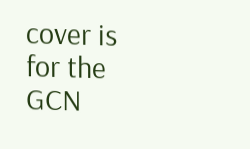cover is for the GCN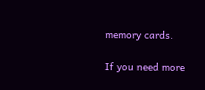memory cards.

If you need more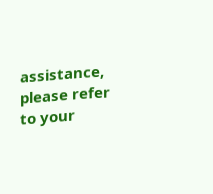assistance, please refer to your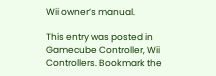Wii owner’s manual.

This entry was posted in Gamecube Controller, Wii Controllers. Bookmark the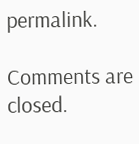permalink.

Comments are closed.